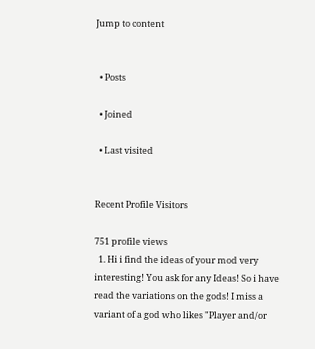Jump to content


  • Posts

  • Joined

  • Last visited


Recent Profile Visitors

751 profile views
  1. Hi i find the ideas of your mod very interesting! You ask for any Ideas! So i have read the variations on the gods! I miss a variant of a god who likes "Player and/or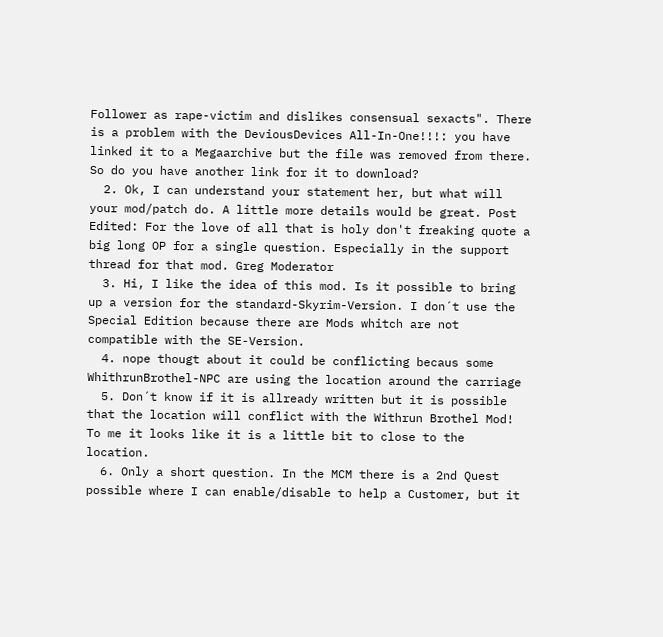Follower as rape-victim and dislikes consensual sexacts". There is a problem with the DeviousDevices All-In-One!!!: you have linked it to a Megaarchive but the file was removed from there. So do you have another link for it to download?
  2. Ok, I can understand your statement her, but what will your mod/patch do. A little more details would be great. Post Edited: For the love of all that is holy don't freaking quote a big long OP for a single question. Especially in the support thread for that mod. Greg Moderator
  3. Hi, I like the idea of this mod. Is it possible to bring up a version for the standard-Skyrim-Version. I don´t use the Special Edition because there are Mods whitch are not compatible with the SE-Version.
  4. nope thougt about it could be conflicting becaus some WhithrunBrothel-NPC are using the location around the carriage
  5. Don´t know if it is allready written but it is possible that the location will conflict with the Withrun Brothel Mod! To me it looks like it is a little bit to close to the location.
  6. Only a short question. In the MCM there is a 2nd Quest possible where I can enable/disable to help a Customer, but it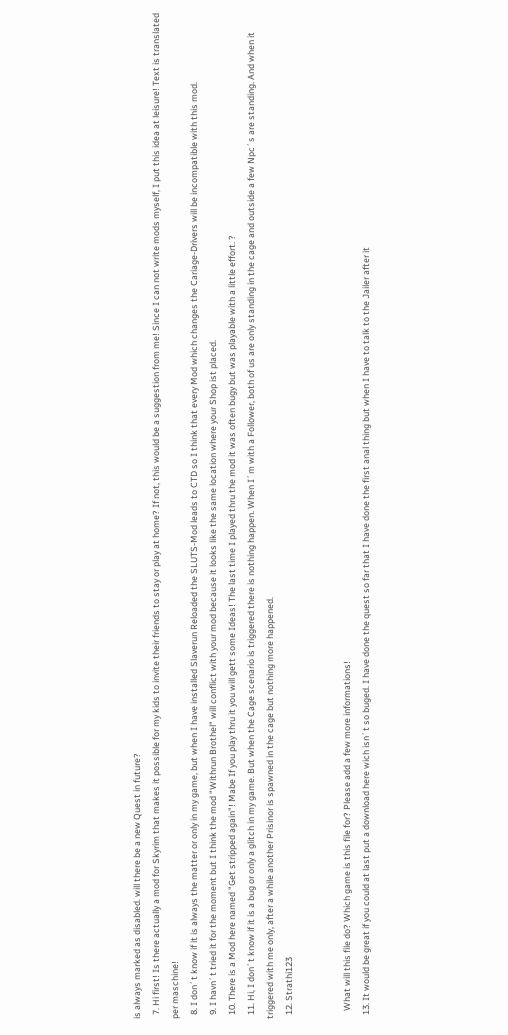is always marked as disabled. will there be a new Quest in future?
  7. Hi first! Is there actually a mod for Skyrim that makes it possible for my kids to invite their friends to stay or play at home? If not, this would be a suggestion from me! Since I can not write mods myself, I put this idea at leisure! Text is translated per maschine!
  8. I don´t know if it is always the matter or only in my game, but when I have installed Slaverun Reloaded the SLUTS-Mod leads to CTD so I think that every Mod which changes the Cariage-Drivers will be incompatible with this mod.
  9. I havn´t tried it for the moment but I think the mod "Withrun Brothel" will conflict with your mod because it looks like the same location where your Shop ist placed.
  10. There is a Mod here named "Get stripped again"! Mabe If you play thru it you will gett some Ideas! The last time I played thru the mod it was often bugy but was playable with a little effort. ?
  11. Hi, I don´t know if it is a bug or only a glitch in my game. But when the Cage scenario is triggered there is nothing happen. When I´m with a Follower, both of us are only standing in the cage and outside a few Npc´s are standing. And when it triggered with me only, after a while another Prisinor is spawned in the cage but nothing more happened.
  12. Strathi123


    What will this file do? Which game is this file for? Please add a few more informations!
  13. It would be great if you could at last put a download here wich isn´t so buged. I have done the quest so far that I have done the first anal thing but when I have to talk to the Jailer after it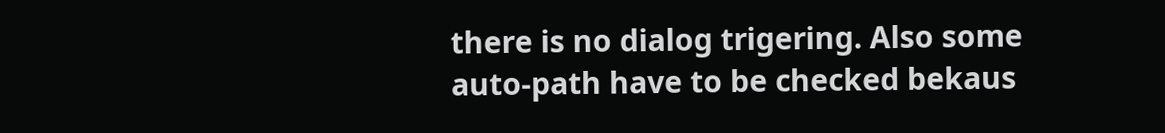there is no dialog trigering. Also some auto-path have to be checked bekaus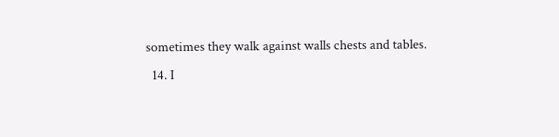sometimes they walk against walls chests and tables.
  14. I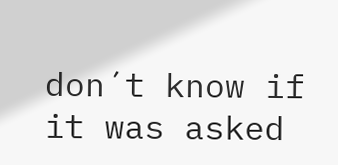don´t know if it was asked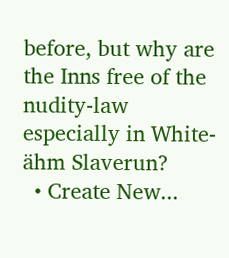before, but why are the Inns free of the nudity-law especially in White- ähm Slaverun?
  • Create New...